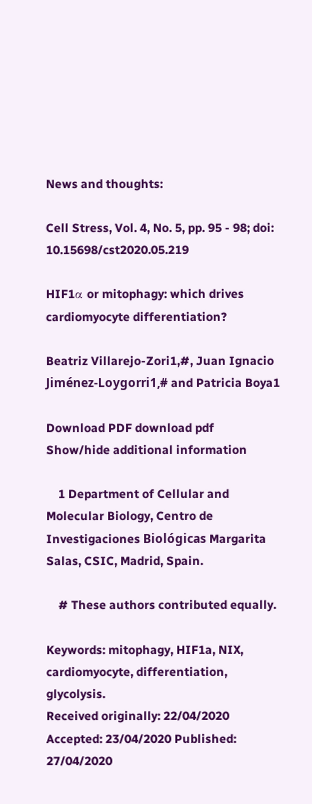News and thoughts:

Cell Stress, Vol. 4, No. 5, pp. 95 - 98; doi: 10.15698/cst2020.05.219

HIF1α or mitophagy: which drives cardiomyocyte differentiation?

Beatriz Villarejo-Zori1,#, Juan Ignacio Jiménez-Loygorri1,# and Patricia Boya1

Download PDF download pdf
Show/hide additional information

    1 Department of Cellular and Molecular Biology, Centro de Investigaciones Biológicas Margarita Salas, CSIC, Madrid, Spain.

    # These authors contributed equally.

Keywords: mitophagy, HIF1a, NIX, cardiomyocyte, differentiation, glycolysis.
Received originally: 22/04/2020 Accepted: 23/04/2020 Published: 27/04/2020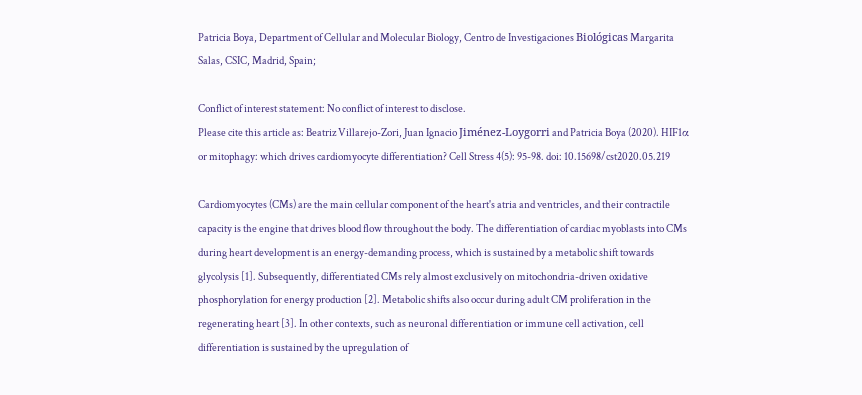Patricia Boya, Department of Cellular and Molecular Biology, Centro de Investigaciones Biológicas Margarita Salas, CSIC, Madrid, Spain;

Conflict of interest statement: No conflict of interest to disclose.
Please cite this article as: Beatriz Villarejo-Zori, Juan Ignacio Jiménez-Loygorri and Patricia Boya (2020). HIF1α or mitophagy: which drives cardiomyocyte differentiation? Cell Stress 4(5): 95-98. doi: 10.15698/cst2020.05.219

Cardiomyocytes (CMs) are the main cellular component of the heart's atria and ventricles, and their contractile capacity is the engine that drives blood flow throughout the body. The differentiation of cardiac myoblasts into CMs during heart development is an energy-demanding process, which is sustained by a metabolic shift towards glycolysis [1]. Subsequently, differentiated CMs rely almost exclusively on mitochondria-driven oxidative phosphorylation for energy production [2]. Metabolic shifts also occur during adult CM proliferation in the regenerating heart [3]. In other contexts, such as neuronal differentiation or immune cell activation, cell differentiation is sustained by the upregulation of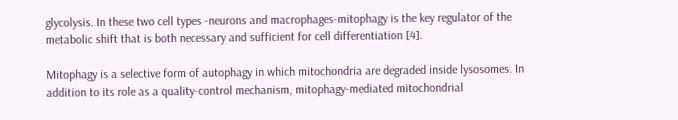glycolysis. In these two cell types -neurons and macrophages-mitophagy is the key regulator of the metabolic shift that is both necessary and sufficient for cell differentiation [4].

Mitophagy is a selective form of autophagy in which mitochondria are degraded inside lysosomes. In addition to its role as a quality-control mechanism, mitophagy-mediated mitochondrial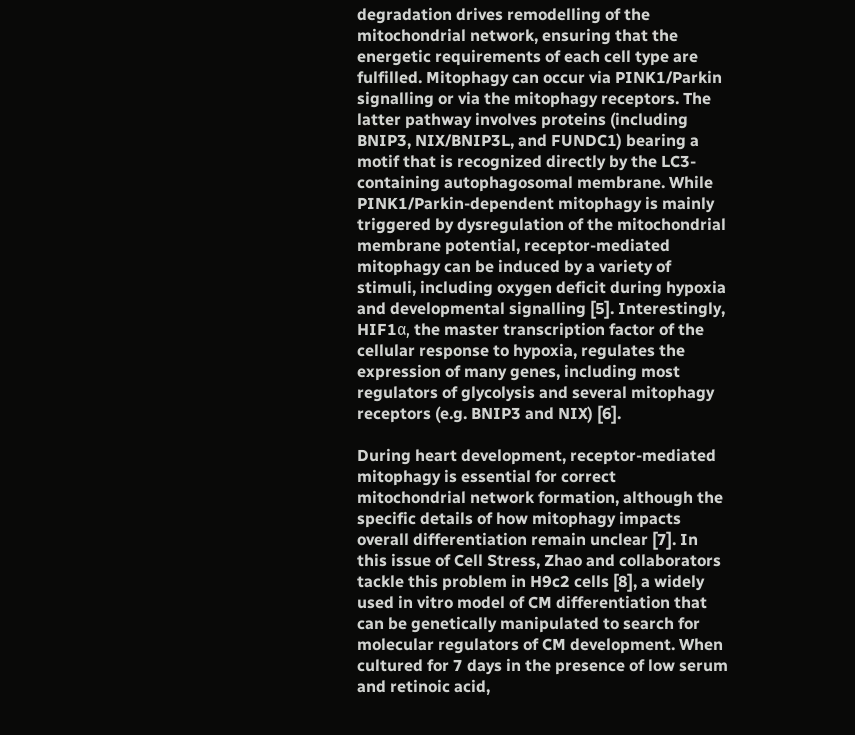degradation drives remodelling of the mitochondrial network, ensuring that the energetic requirements of each cell type are fulfilled. Mitophagy can occur via PINK1/Parkin signalling or via the mitophagy receptors. The latter pathway involves proteins (including BNIP3, NIX/BNIP3L, and FUNDC1) bearing a motif that is recognized directly by the LC3-containing autophagosomal membrane. While PINK1/Parkin-dependent mitophagy is mainly triggered by dysregulation of the mitochondrial membrane potential, receptor-mediated mitophagy can be induced by a variety of stimuli, including oxygen deficit during hypoxia and developmental signalling [5]. Interestingly, HIF1α, the master transcription factor of the cellular response to hypoxia, regulates the expression of many genes, including most regulators of glycolysis and several mitophagy receptors (e.g. BNIP3 and NIX) [6].

During heart development, receptor-mediated mitophagy is essential for correct mitochondrial network formation, although the specific details of how mitophagy impacts overall differentiation remain unclear [7]. In this issue of Cell Stress, Zhao and collaborators tackle this problem in H9c2 cells [8], a widely used in vitro model of CM differentiation that can be genetically manipulated to search for molecular regulators of CM development. When cultured for 7 days in the presence of low serum and retinoic acid,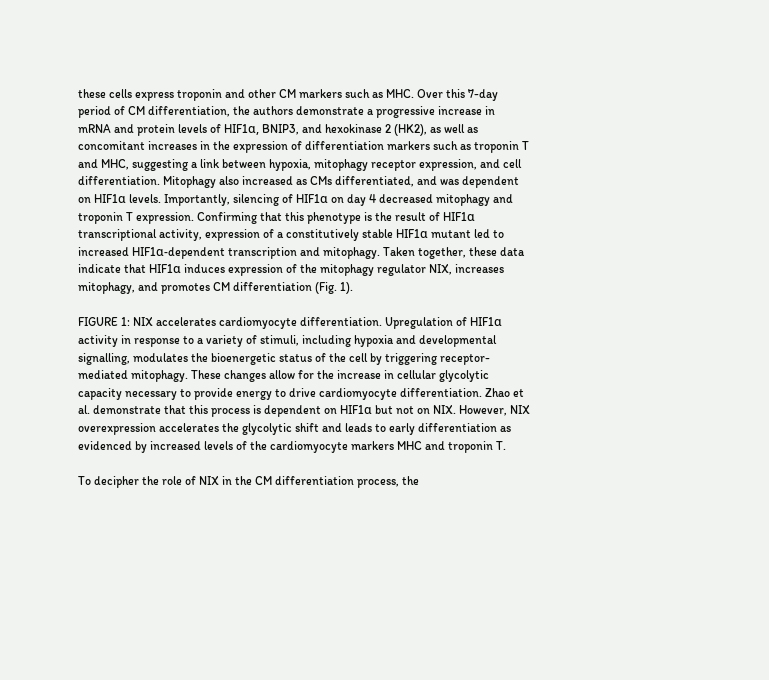these cells express troponin and other CM markers such as MHC. Over this 7-day period of CM differentiation, the authors demonstrate a progressive increase in mRNA and protein levels of HIF1α, BNIP3, and hexokinase 2 (HK2), as well as concomitant increases in the expression of differentiation markers such as troponin T and MHC, suggesting a link between hypoxia, mitophagy receptor expression, and cell differentiation. Mitophagy also increased as CMs differentiated, and was dependent on HIF1α levels. Importantly, silencing of HIF1α on day 4 decreased mitophagy and troponin T expression. Confirming that this phenotype is the result of HIF1α transcriptional activity, expression of a constitutively stable HIF1α mutant led to increased HIF1α-dependent transcription and mitophagy. Taken together, these data indicate that HIF1α induces expression of the mitophagy regulator NIX, increases mitophagy, and promotes CM differentiation (Fig. 1).

FIGURE 1: NIX accelerates cardiomyocyte differentiation. Upregulation of HIF1α activity in response to a variety of stimuli, including hypoxia and developmental signalling, modulates the bioenergetic status of the cell by triggering receptor-mediated mitophagy. These changes allow for the increase in cellular glycolytic capacity necessary to provide energy to drive cardiomyocyte differentiation. Zhao et al. demonstrate that this process is dependent on HIF1α but not on NIX. However, NIX overexpression accelerates the glycolytic shift and leads to early differentiation as evidenced by increased levels of the cardiomyocyte markers MHC and troponin T.

To decipher the role of NIX in the CM differentiation process, the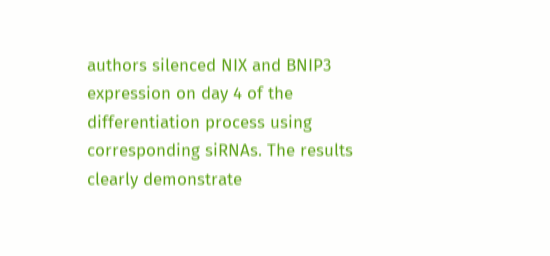authors silenced NIX and BNIP3 expression on day 4 of the differentiation process using corresponding siRNAs. The results clearly demonstrate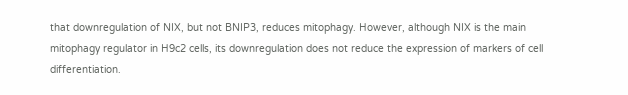that downregulation of NIX, but not BNIP3, reduces mitophagy. However, although NIX is the main mitophagy regulator in H9c2 cells, its downregulation does not reduce the expression of markers of cell differentiation.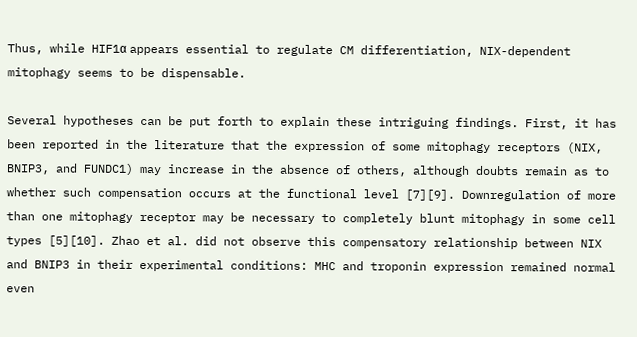Thus, while HIF1α appears essential to regulate CM differentiation, NIX-dependent mitophagy seems to be dispensable.

Several hypotheses can be put forth to explain these intriguing findings. First, it has been reported in the literature that the expression of some mitophagy receptors (NIX, BNIP3, and FUNDC1) may increase in the absence of others, although doubts remain as to whether such compensation occurs at the functional level [7][9]. Downregulation of more than one mitophagy receptor may be necessary to completely blunt mitophagy in some cell types [5][10]. Zhao et al. did not observe this compensatory relationship between NIX and BNIP3 in their experimental conditions: MHC and troponin expression remained normal even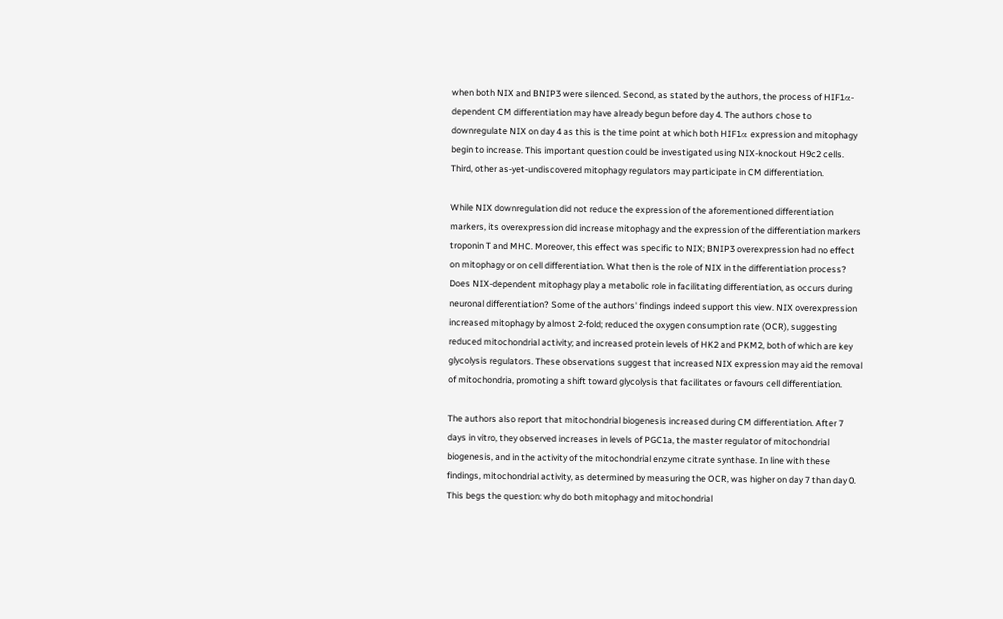when both NIX and BNIP3 were silenced. Second, as stated by the authors, the process of HIF1α-dependent CM differentiation may have already begun before day 4. The authors chose to downregulate NIX on day 4 as this is the time point at which both HIF1α expression and mitophagy begin to increase. This important question could be investigated using NIX-knockout H9c2 cells. Third, other as-yet-undiscovered mitophagy regulators may participate in CM differentiation.

While NIX downregulation did not reduce the expression of the aforementioned differentiation markers, its overexpression did increase mitophagy and the expression of the differentiation markers troponin T and MHC. Moreover, this effect was specific to NIX; BNIP3 overexpression had no effect on mitophagy or on cell differentiation. What then is the role of NIX in the differentiation process? Does NIX-dependent mitophagy play a metabolic role in facilitating differentiation, as occurs during neuronal differentiation? Some of the authors' findings indeed support this view. NIX overexpression increased mitophagy by almost 2-fold; reduced the oxygen consumption rate (OCR), suggesting reduced mitochondrial activity; and increased protein levels of HK2 and PKM2, both of which are key glycolysis regulators. These observations suggest that increased NIX expression may aid the removal of mitochondria, promoting a shift toward glycolysis that facilitates or favours cell differentiation.

The authors also report that mitochondrial biogenesis increased during CM differentiation. After 7 days in vitro, they observed increases in levels of PGC1a, the master regulator of mitochondrial biogenesis, and in the activity of the mitochondrial enzyme citrate synthase. In line with these findings, mitochondrial activity, as determined by measuring the OCR, was higher on day 7 than day 0. This begs the question: why do both mitophagy and mitochondrial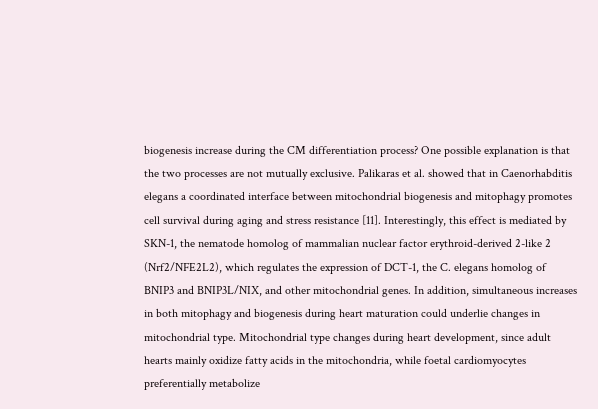biogenesis increase during the CM differentiation process? One possible explanation is that the two processes are not mutually exclusive. Palikaras et al. showed that in Caenorhabditis elegans a coordinated interface between mitochondrial biogenesis and mitophagy promotes cell survival during aging and stress resistance [11]. Interestingly, this effect is mediated by SKN-1, the nematode homolog of mammalian nuclear factor erythroid-derived 2-like 2 (Nrf2/NFE2L2), which regulates the expression of DCT-1, the C. elegans homolog of BNIP3 and BNIP3L/NIX, and other mitochondrial genes. In addition, simultaneous increases in both mitophagy and biogenesis during heart maturation could underlie changes in mitochondrial type. Mitochondrial type changes during heart development, since adult hearts mainly oxidize fatty acids in the mitochondria, while foetal cardiomyocytes preferentially metabolize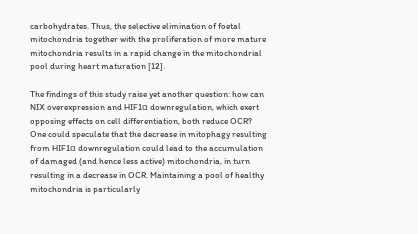carbohydrates. Thus, the selective elimination of foetal mitochondria together with the proliferation of more mature mitochondria results in a rapid change in the mitochondrial pool during heart maturation [12].

The findings of this study raise yet another question: how can NIX overexpression and HIF1α downregulation, which exert opposing effects on cell differentiation, both reduce OCR? One could speculate that the decrease in mitophagy resulting from HIF1α downregulation could lead to the accumulation of damaged (and hence less active) mitochondria, in turn resulting in a decrease in OCR. Maintaining a pool of healthy mitochondria is particularly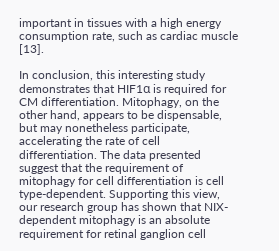important in tissues with a high energy consumption rate, such as cardiac muscle [13].

In conclusion, this interesting study demonstrates that HIF1α is required for CM differentiation. Mitophagy, on the other hand, appears to be dispensable, but may nonetheless participate, accelerating the rate of cell differentiation. The data presented suggest that the requirement of mitophagy for cell differentiation is cell type-dependent. Supporting this view, our research group has shown that NIX-dependent mitophagy is an absolute requirement for retinal ganglion cell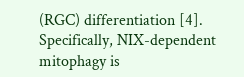(RGC) differentiation [4]. Specifically, NIX-dependent mitophagy is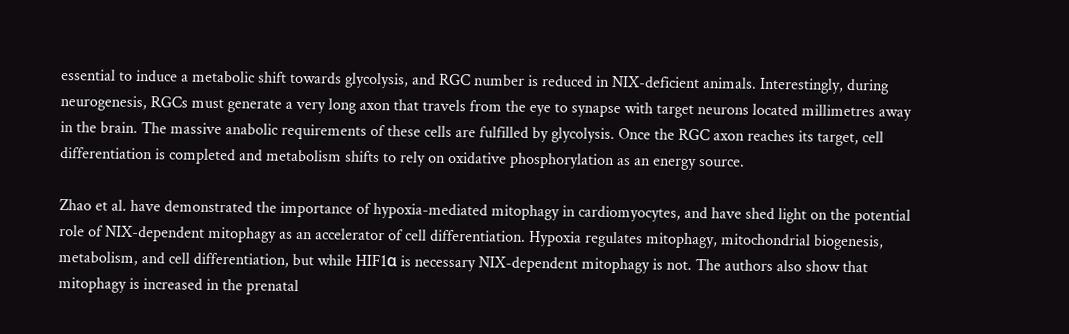essential to induce a metabolic shift towards glycolysis, and RGC number is reduced in NIX-deficient animals. Interestingly, during neurogenesis, RGCs must generate a very long axon that travels from the eye to synapse with target neurons located millimetres away in the brain. The massive anabolic requirements of these cells are fulfilled by glycolysis. Once the RGC axon reaches its target, cell differentiation is completed and metabolism shifts to rely on oxidative phosphorylation as an energy source.

Zhao et al. have demonstrated the importance of hypoxia-mediated mitophagy in cardiomyocytes, and have shed light on the potential role of NIX-dependent mitophagy as an accelerator of cell differentiation. Hypoxia regulates mitophagy, mitochondrial biogenesis, metabolism, and cell differentiation, but while HIF1α is necessary NIX-dependent mitophagy is not. The authors also show that mitophagy is increased in the prenatal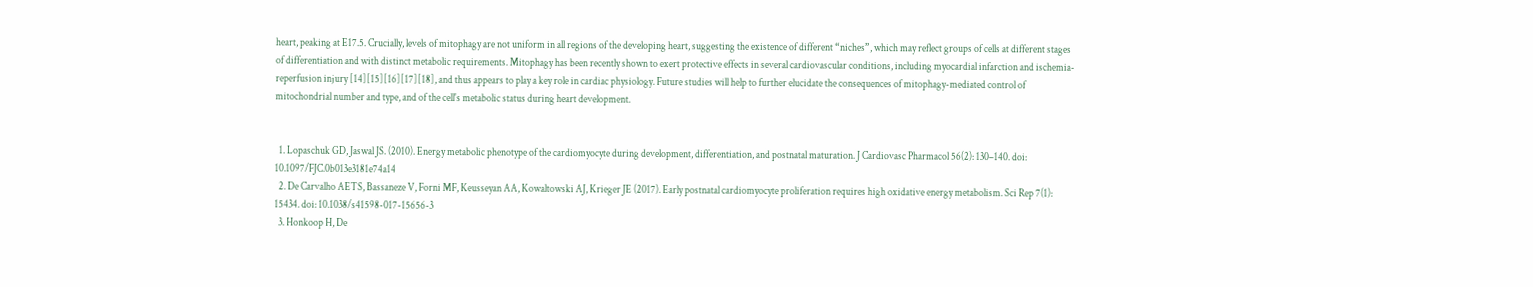heart, peaking at E17.5. Crucially, levels of mitophagy are not uniform in all regions of the developing heart, suggesting the existence of different “niches”, which may reflect groups of cells at different stages of differentiation and with distinct metabolic requirements. Mitophagy has been recently shown to exert protective effects in several cardiovascular conditions, including myocardial infarction and ischemia-reperfusion injury [14][15][16][17][18], and thus appears to play a key role in cardiac physiology. Future studies will help to further elucidate the consequences of mitophagy-mediated control of mitochondrial number and type, and of the cell's metabolic status during heart development.


  1. Lopaschuk GD, Jaswal JS. (2010). Energy metabolic phenotype of the cardiomyocyte during development, differentiation, and postnatal maturation. J Cardiovasc Pharmacol 56(2): 130–140. doi: 10.1097/FJC.0b013e3181e74a14
  2. De Carvalho AETS, Bassaneze V, Forni MF, Keusseyan AA, Kowaltowski AJ, Krieger JE (2017). Early postnatal cardiomyocyte proliferation requires high oxidative energy metabolism. Sci Rep 7(1): 15434. doi: 10.1038/s41598-017-15656-3
  3. Honkoop H, De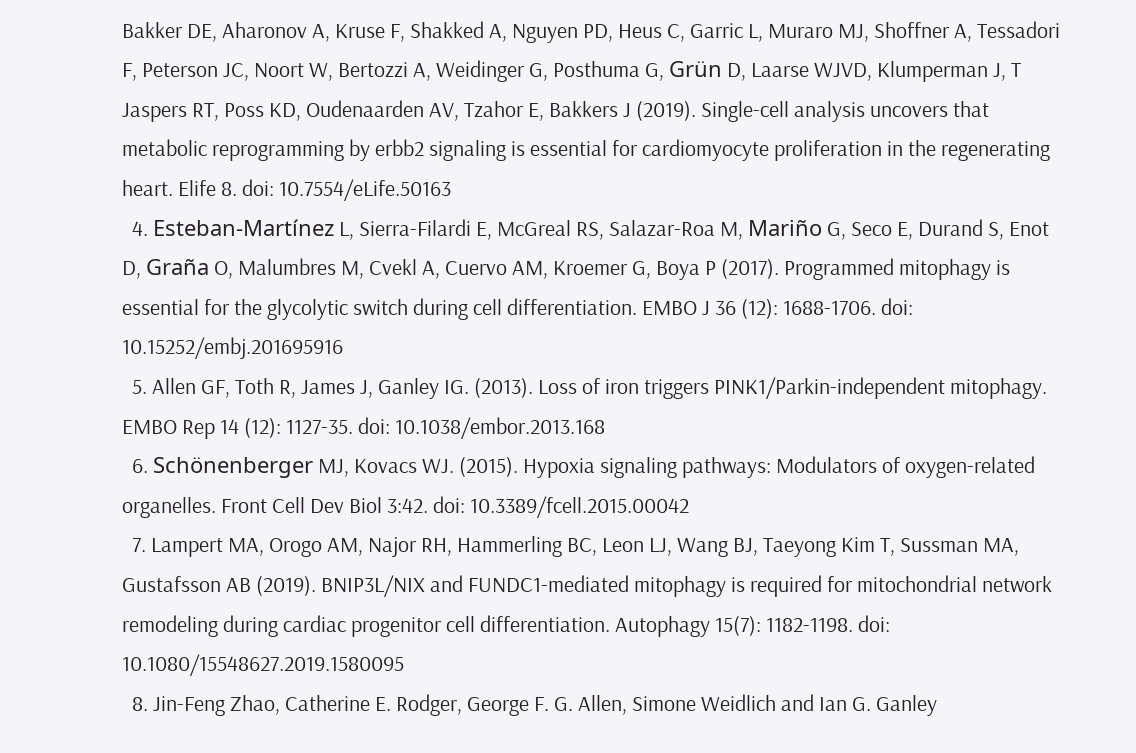Bakker DE, Aharonov A, Kruse F, Shakked A, Nguyen PD, Heus C, Garric L, Muraro MJ, Shoffner A, Tessadori F, Peterson JC, Noort W, Bertozzi A, Weidinger G, Posthuma G, Grün D, Laarse WJVD, Klumperman J, T Jaspers RT, Poss KD, Oudenaarden AV, Tzahor E, Bakkers J (2019). Single-cell analysis uncovers that metabolic reprogramming by erbb2 signaling is essential for cardiomyocyte proliferation in the regenerating heart. Elife 8. doi: 10.7554/eLife.50163
  4. Esteban-Martínez L, Sierra-Filardi E, McGreal RS, Salazar-Roa M, Mariño G, Seco E, Durand S, Enot D, Graña O, Malumbres M, Cvekl A, Cuervo AM, Kroemer G, Boya P (2017). Programmed mitophagy is essential for the glycolytic switch during cell differentiation. EMBO J 36 (12): 1688-1706. doi: 10.15252/embj.201695916
  5. Allen GF, Toth R, James J, Ganley IG. (2013). Loss of iron triggers PINK1/Parkin-independent mitophagy. EMBO Rep 14 (12): 1127-35. doi: 10.1038/embor.2013.168
  6. Schönenberger MJ, Kovacs WJ. (2015). Hypoxia signaling pathways: Modulators of oxygen-related organelles. Front Cell Dev Biol 3:42. doi: 10.3389/fcell.2015.00042
  7. Lampert MA, Orogo AM, Najor RH, Hammerling BC, Leon LJ, Wang BJ, Taeyong Kim T, Sussman MA, Gustafsson AB (2019). BNIP3L/NIX and FUNDC1-mediated mitophagy is required for mitochondrial network remodeling during cardiac progenitor cell differentiation. Autophagy 15(7): 1182-1198. doi: 10.1080/15548627.2019.1580095
  8. Jin-Feng Zhao, Catherine E. Rodger, George F. G. Allen, Simone Weidlich and Ian G. Ganley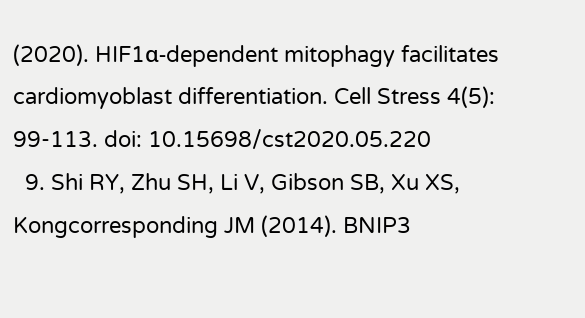(2020). HIF1α-dependent mitophagy facilitates cardiomyoblast differentiation. Cell Stress 4(5): 99-113. doi: 10.15698/cst2020.05.220
  9. Shi RY, Zhu SH, Li V, Gibson SB, Xu XS, Kongcorresponding JM (2014). BNIP3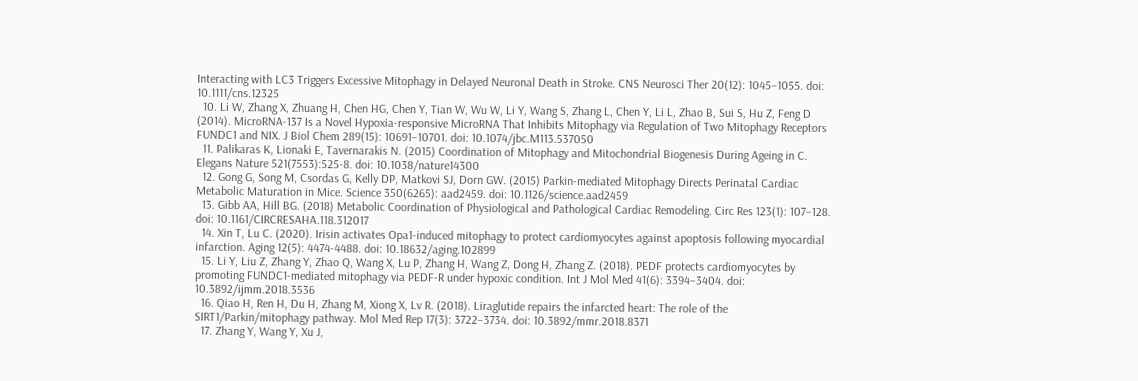Interacting with LC3 Triggers Excessive Mitophagy in Delayed Neuronal Death in Stroke. CNS Neurosci Ther 20(12): 1045–1055. doi: 10.1111/cns.12325
  10. Li W, Zhang X, Zhuang H, Chen HG, Chen Y, Tian W, Wu W, Li Y, Wang S, Zhang L, Chen Y, Li L, Zhao B, Sui S, Hu Z, Feng D (2014). MicroRNA-137 Is a Novel Hypoxia-responsive MicroRNA That Inhibits Mitophagy via Regulation of Two Mitophagy Receptors FUNDC1 and NIX. J Biol Chem 289(15): 10691–10701. doi: 10.1074/jbc.M113.537050
  11. Palikaras K, Lionaki E, Tavernarakis N. (2015) Coordination of Mitophagy and Mitochondrial Biogenesis During Ageing in C. Elegans Nature 521(7553):525-8. doi: 10.1038/nature14300
  12. Gong G, Song M, Csordas G, Kelly DP, Matkovi SJ, Dorn GW. (2015) Parkin-mediated Mitophagy Directs Perinatal Cardiac Metabolic Maturation in Mice. Science 350(6265): aad2459. doi: 10.1126/science.aad2459
  13. Gibb AA, Hill BG. (2018) Metabolic Coordination of Physiological and Pathological Cardiac Remodeling. Circ Res 123(1): 107–128. doi: 10.1161/CIRCRESAHA.118.312017
  14. Xin T, Lu C. (2020). Irisin activates Opa1-induced mitophagy to protect cardiomyocytes against apoptosis following myocardial infarction. Aging 12(5): 4474-4488. doi: 10.18632/aging.102899
  15. Li Y, Liu Z, Zhang Y, Zhao Q, Wang X, Lu P, Zhang H, Wang Z, Dong H, Zhang Z. (2018). PEDF protects cardiomyocytes by promoting FUNDC1-mediated mitophagy via PEDF-R under hypoxic condition. Int J Mol Med 41(6): 3394–3404. doi: 10.3892/ijmm.2018.3536
  16. Qiao H, Ren H, Du H, Zhang M, Xiong X, Lv R. (2018). Liraglutide repairs the infarcted heart: The role of the SIRT1/Parkin/mitophagy pathway. Mol Med Rep 17(3): 3722–3734. doi: 10.3892/mmr.2018.8371
  17. Zhang Y, Wang Y, Xu J,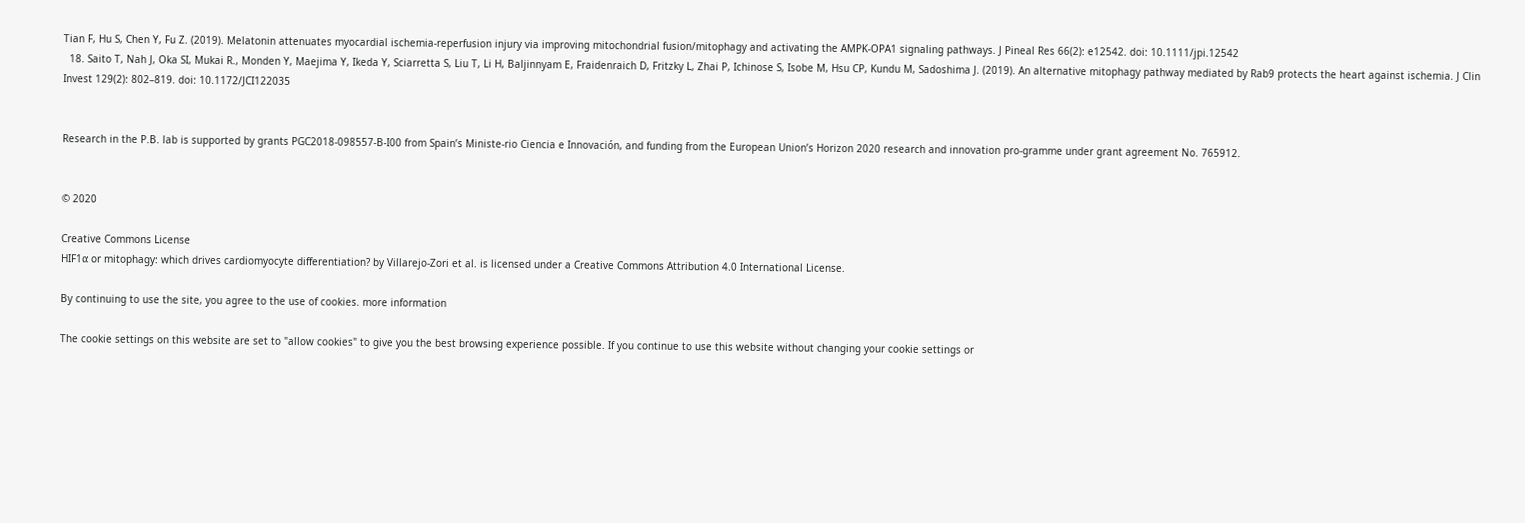Tian F, Hu S, Chen Y, Fu Z. (2019). Melatonin attenuates myocardial ischemia-reperfusion injury via improving mitochondrial fusion/mitophagy and activating the AMPK-OPA1 signaling pathways. J Pineal Res 66(2): e12542. doi: 10.1111/jpi.12542
  18. Saito T, Nah J, Oka SI, Mukai R., Monden Y, Maejima Y, Ikeda Y, Sciarretta S, Liu T, Li H, Baljinnyam E, Fraidenraich D, Fritzky L, Zhai P, Ichinose S, Isobe M, Hsu CP, Kundu M, Sadoshima J. (2019). An alternative mitophagy pathway mediated by Rab9 protects the heart against ischemia. J Clin Invest 129(2): 802–819. doi: 10.1172/JCI122035


Research in the P.B. lab is supported by grants PGC2018-098557-B-I00 from Spain’s Ministe-rio Ciencia e Innovación, and funding from the European Union’s Horizon 2020 research and innovation pro-gramme under grant agreement No. 765912.


© 2020

Creative Commons License
HIF1α or mitophagy: which drives cardiomyocyte differentiation? by Villarejo-Zori et al. is licensed under a Creative Commons Attribution 4.0 International License.

By continuing to use the site, you agree to the use of cookies. more information

The cookie settings on this website are set to "allow cookies" to give you the best browsing experience possible. If you continue to use this website without changing your cookie settings or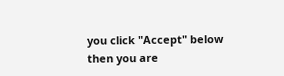you click "Accept" below then you are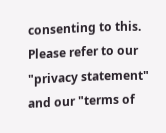consenting to this. Please refer to our "privacy statement" and our "terms of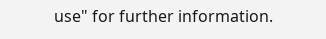use" for further information.